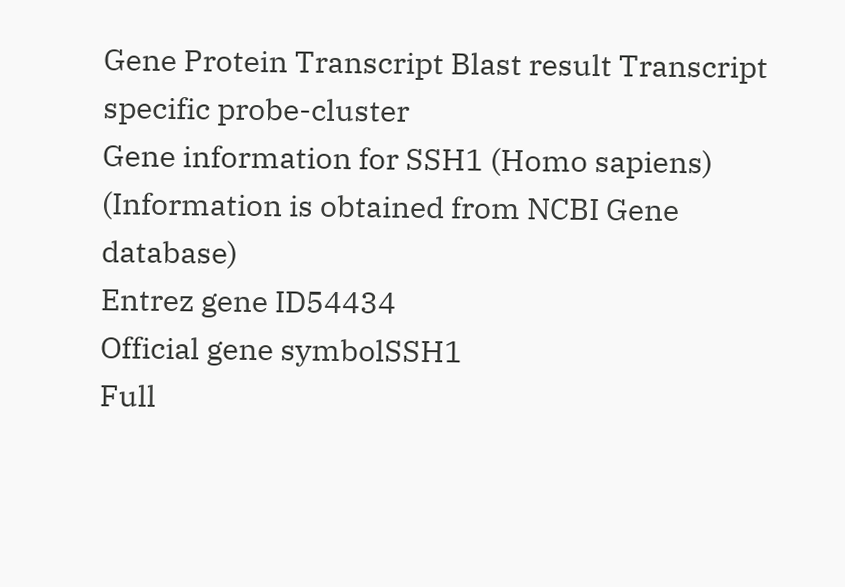Gene Protein Transcript Blast result Transcript specific probe-cluster
Gene information for SSH1 (Homo sapiens)
(Information is obtained from NCBI Gene database)
Entrez gene ID54434
Official gene symbolSSH1
Full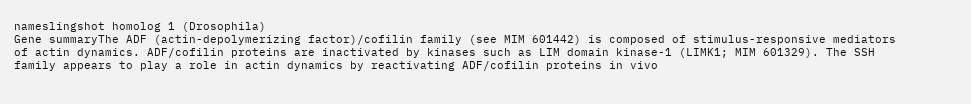nameslingshot homolog 1 (Drosophila)
Gene summaryThe ADF (actin-depolymerizing factor)/cofilin family (see MIM 601442) is composed of stimulus-responsive mediators of actin dynamics. ADF/cofilin proteins are inactivated by kinases such as LIM domain kinase-1 (LIMK1; MIM 601329). The SSH family appears to play a role in actin dynamics by reactivating ADF/cofilin proteins in vivo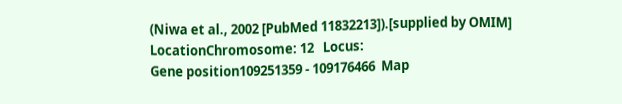(Niwa et al., 2002 [PubMed 11832213]).[supplied by OMIM]
LocationChromosome: 12   Locus:
Gene position109251359 - 109176466  Map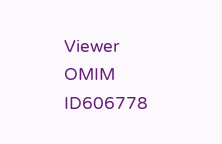Viewer
OMIM ID606778